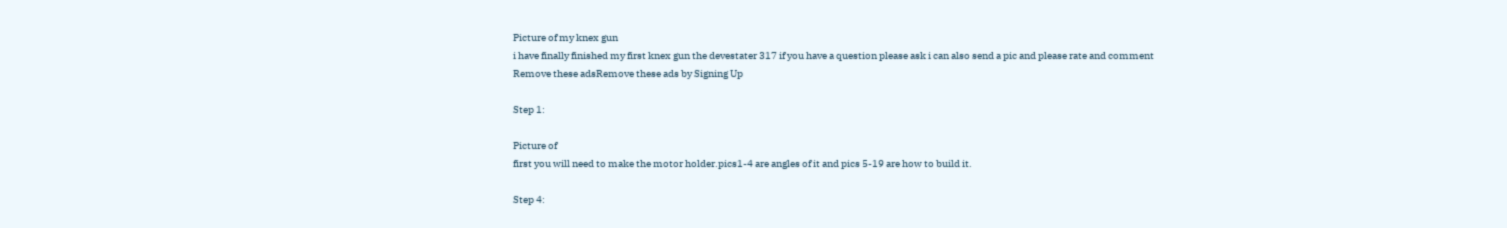Picture of my knex gun
i have finally finished my first knex gun the devestater 317 if you have a question please ask i can also send a pic and please rate and comment
Remove these adsRemove these ads by Signing Up

Step 1:

Picture of
first you will need to make the motor holder.pics1-4 are angles of it and pics 5-19 are how to build it.

Step 4: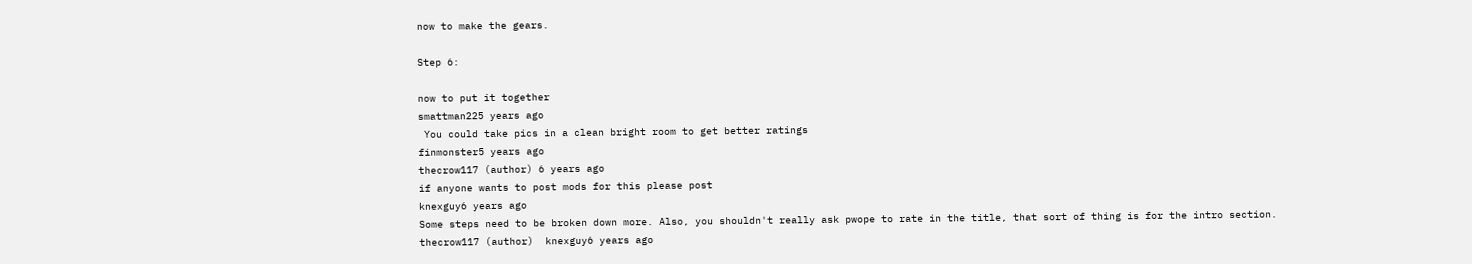now to make the gears.

Step 6:

now to put it together
smattman225 years ago
 You could take pics in a clean bright room to get better ratings
finmonster5 years ago
thecrow117 (author) 6 years ago
if anyone wants to post mods for this please post
knexguy6 years ago
Some steps need to be broken down more. Also, you shouldn't really ask pwope to rate in the title, that sort of thing is for the intro section.
thecrow117 (author)  knexguy6 years ago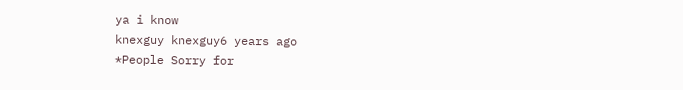ya i know
knexguy knexguy6 years ago
*People Sorry for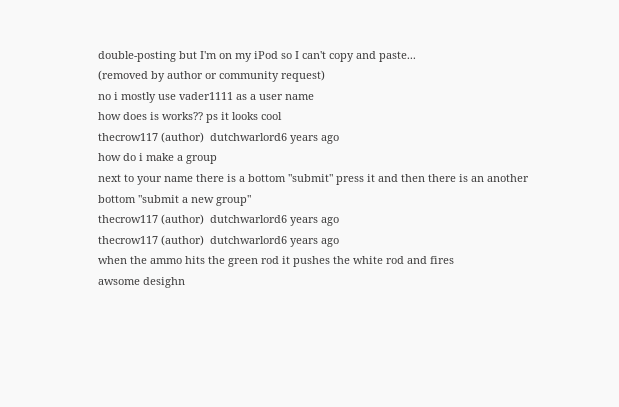double-posting but I'm on my iPod so I can't copy and paste...
(removed by author or community request)
no i mostly use vader1111 as a user name
how does is works?? ps it looks cool
thecrow117 (author)  dutchwarlord6 years ago
how do i make a group
next to your name there is a bottom "submit" press it and then there is an another bottom "submit a new group"
thecrow117 (author)  dutchwarlord6 years ago
thecrow117 (author)  dutchwarlord6 years ago
when the ammo hits the green rod it pushes the white rod and fires
awsome desighn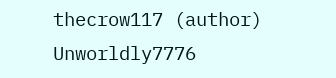thecrow117 (author)  Unworldly7776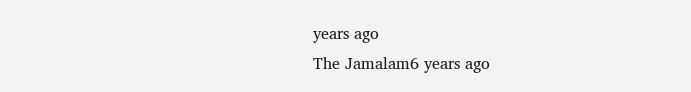years ago
The Jamalam6 years ago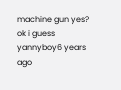machine gun yes? ok i guess
yannyboy6 years ago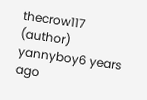thecrow117 (author)  yannyboy6 years ago